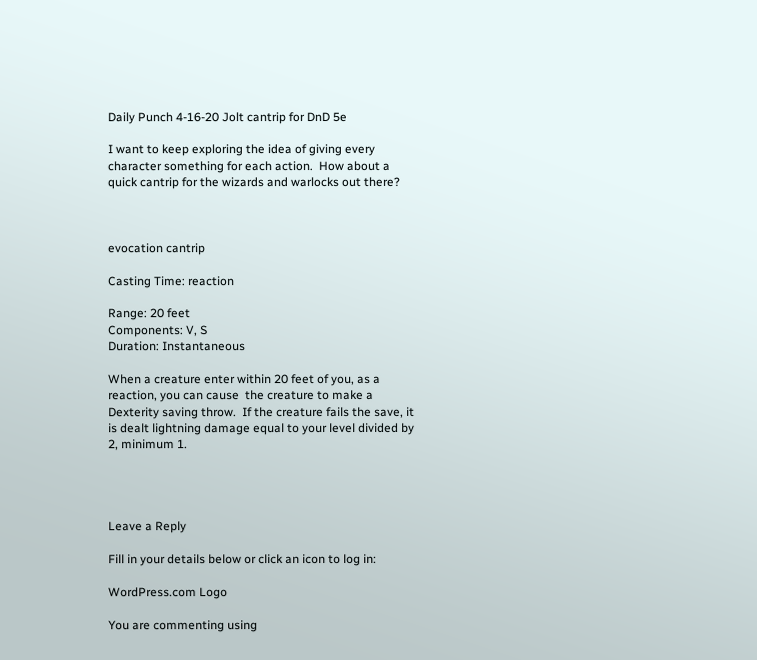Daily Punch 4-16-20 Jolt cantrip for DnD 5e

I want to keep exploring the idea of giving every character something for each action.  How about a quick cantrip for the wizards and warlocks out there?



evocation cantrip

Casting Time: reaction

Range: 20 feet
Components: V, S
Duration: Instantaneous

When a creature enter within 20 feet of you, as a reaction, you can cause  the creature to make a Dexterity saving throw.  If the creature fails the save, it is dealt lightning damage equal to your level divided by 2, minimum 1.




Leave a Reply

Fill in your details below or click an icon to log in:

WordPress.com Logo

You are commenting using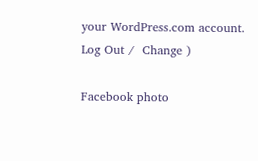your WordPress.com account. Log Out /  Change )

Facebook photo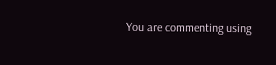You are commenting using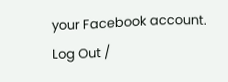your Facebook account. Log Out /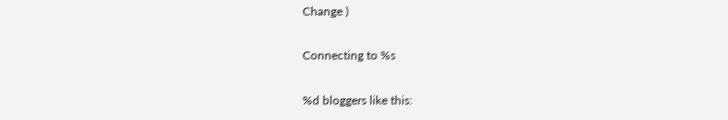Change )

Connecting to %s

%d bloggers like this: